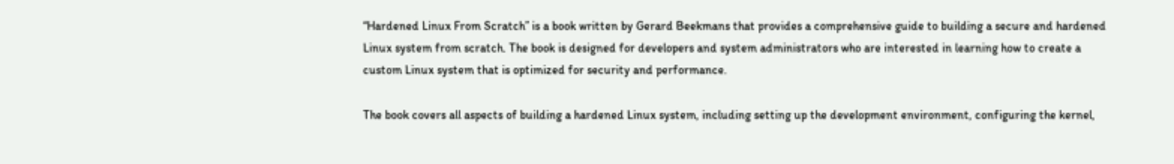“Hardened Linux From Scratch” is a book written by Gerard Beekmans that provides a comprehensive guide to building a secure and hardened Linux system from scratch. The book is designed for developers and system administrators who are interested in learning how to create a custom Linux system that is optimized for security and performance.

The book covers all aspects of building a hardened Linux system, including setting up the development environment, configuring the kernel,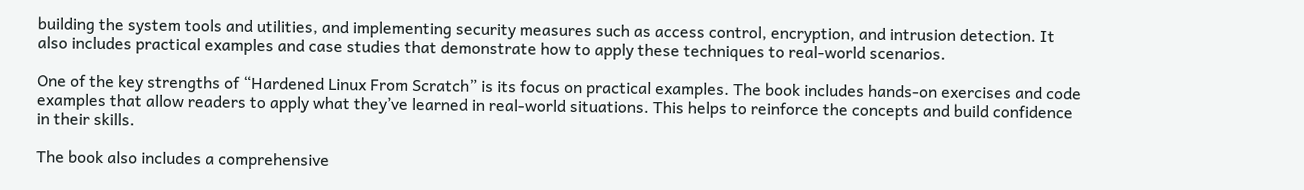building the system tools and utilities, and implementing security measures such as access control, encryption, and intrusion detection. It also includes practical examples and case studies that demonstrate how to apply these techniques to real-world scenarios.

One of the key strengths of “Hardened Linux From Scratch” is its focus on practical examples. The book includes hands-on exercises and code examples that allow readers to apply what they’ve learned in real-world situations. This helps to reinforce the concepts and build confidence in their skills.

The book also includes a comprehensive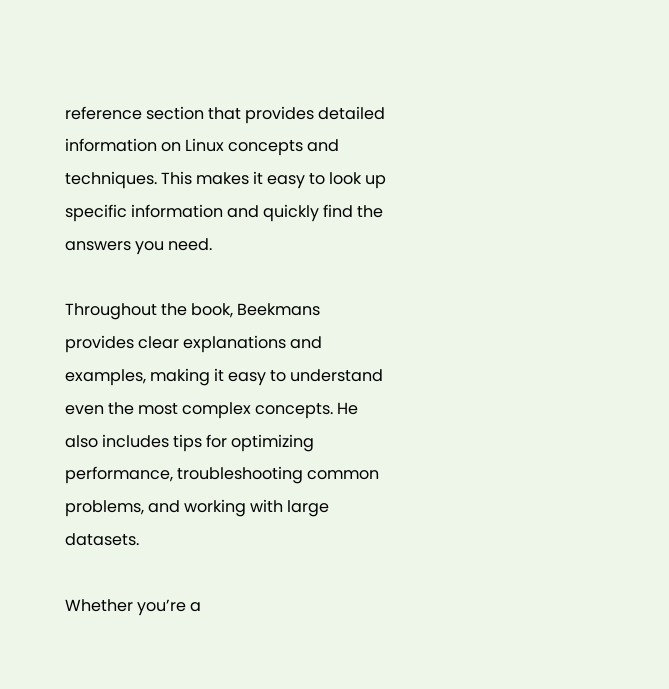reference section that provides detailed information on Linux concepts and techniques. This makes it easy to look up specific information and quickly find the answers you need.

Throughout the book, Beekmans provides clear explanations and examples, making it easy to understand even the most complex concepts. He also includes tips for optimizing performance, troubleshooting common problems, and working with large datasets.

Whether you’re a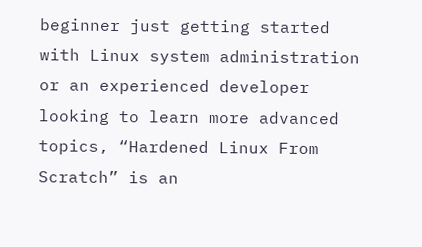beginner just getting started with Linux system administration or an experienced developer looking to learn more advanced topics, “Hardened Linux From Scratch” is an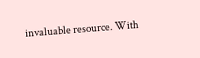invaluable resource. With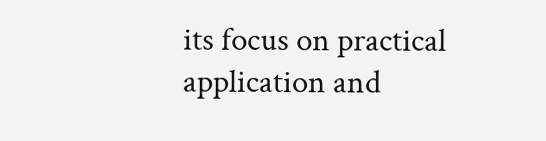its focus on practical application and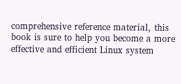comprehensive reference material, this book is sure to help you become a more effective and efficient Linux system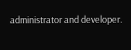administrator and developer.